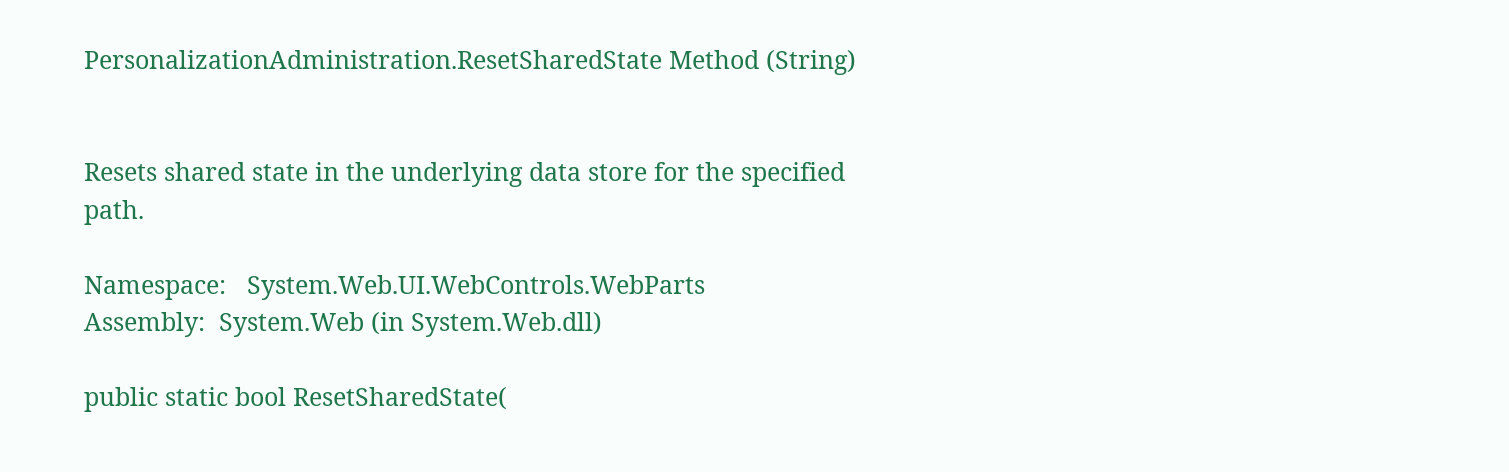PersonalizationAdministration.ResetSharedState Method (String)


Resets shared state in the underlying data store for the specified path.

Namespace:   System.Web.UI.WebControls.WebParts
Assembly:  System.Web (in System.Web.dll)

public static bool ResetSharedState(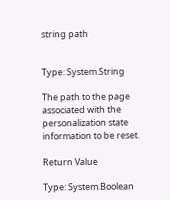string path


Type: System.String

The path to the page associated with the personalization state information to be reset.

Return Value

Type: System.Boolean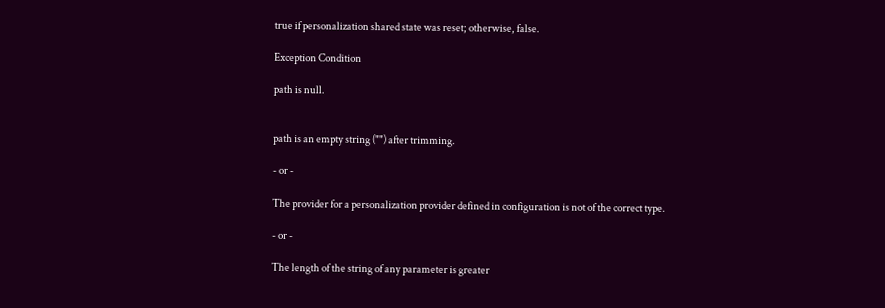true if personalization shared state was reset; otherwise, false.

Exception Condition

path is null.


path is an empty string ("") after trimming.

- or -

The provider for a personalization provider defined in configuration is not of the correct type.

- or -

The length of the string of any parameter is greater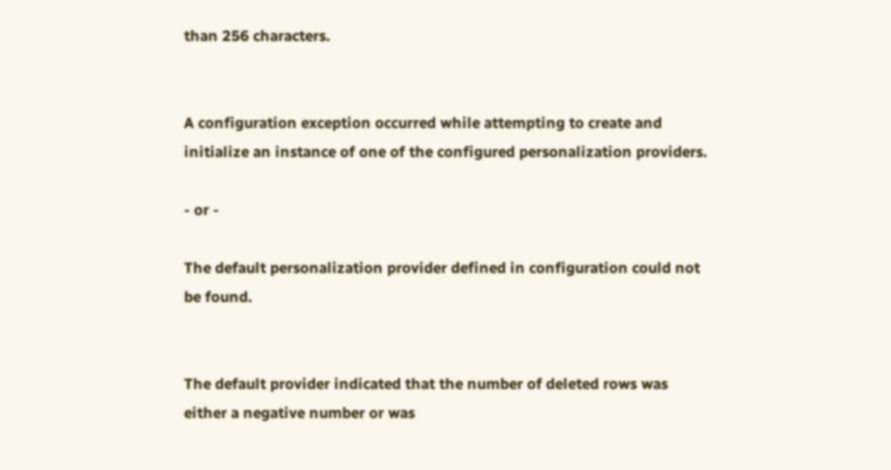than 256 characters.


A configuration exception occurred while attempting to create and initialize an instance of one of the configured personalization providers.

- or -

The default personalization provider defined in configuration could not be found.


The default provider indicated that the number of deleted rows was either a negative number or was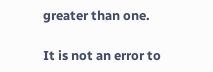greater than one.

It is not an error to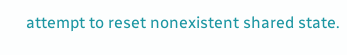attempt to reset nonexistent shared state.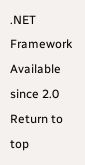.NET Framework
Available since 2.0
Return to top